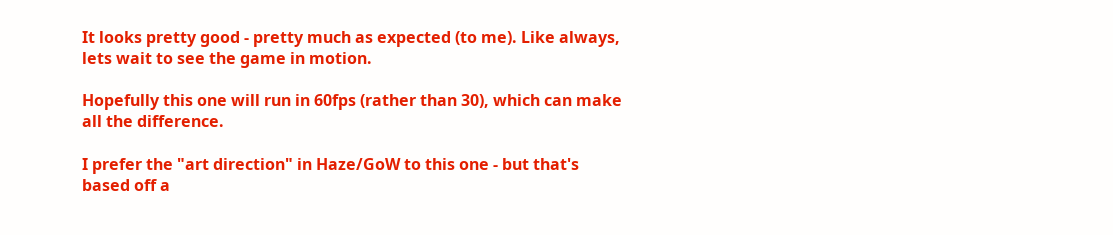It looks pretty good - pretty much as expected (to me). Like always, lets wait to see the game in motion.

Hopefully this one will run in 60fps (rather than 30), which can make all the difference.

I prefer the "art direction" in Haze/GoW to this one - but that's based off a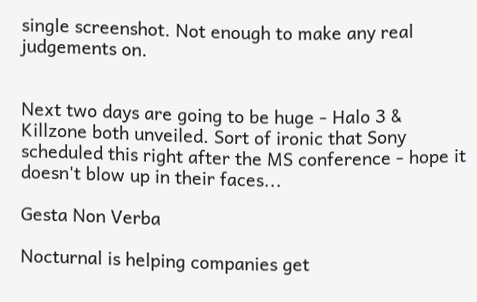single screenshot. Not enough to make any real judgements on.


Next two days are going to be huge - Halo 3 & Killzone both unveiled. Sort of ironic that Sony scheduled this right after the MS conference - hope it doesn't blow up in their faces...

Gesta Non Verba

Nocturnal is helping companies get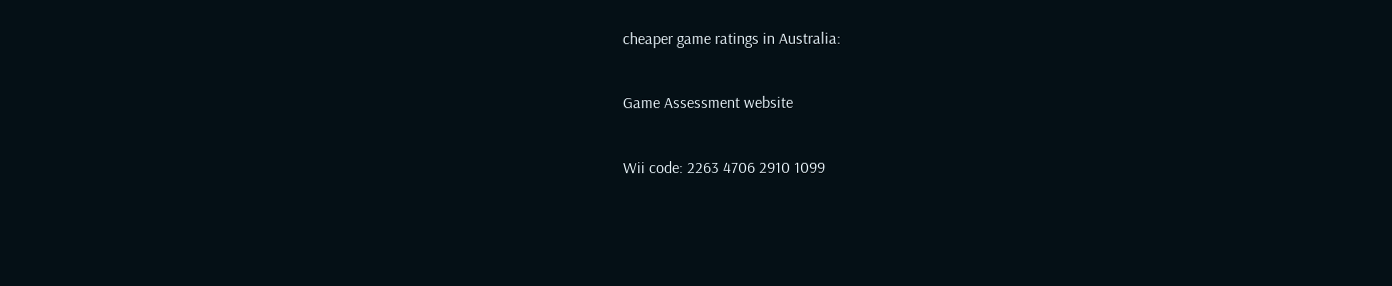cheaper game ratings in Australia:

Game Assessment website

Wii code: 2263 4706 2910 1099